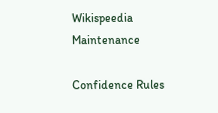Wikispeedia Maintenance

Confidence Rules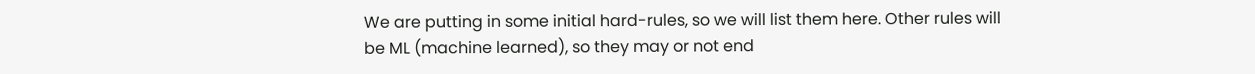We are putting in some initial hard-rules, so we will list them here. Other rules will be ML (machine learned), so they may or not end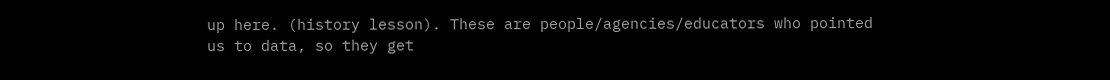up here. (history lesson). These are people/agencies/educators who pointed us to data, so they get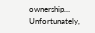ownership… Unfortunately,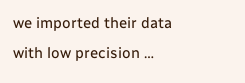we imported their data with low precision …